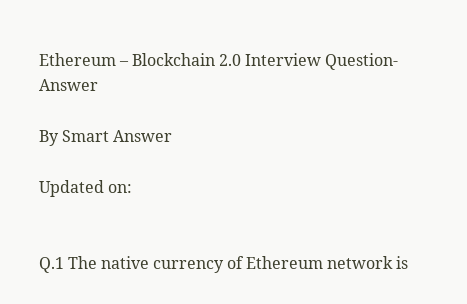Ethereum – Blockchain 2.0 Interview Question-Answer

By Smart Answer

Updated on:


Q.1 The native currency of Ethereum network is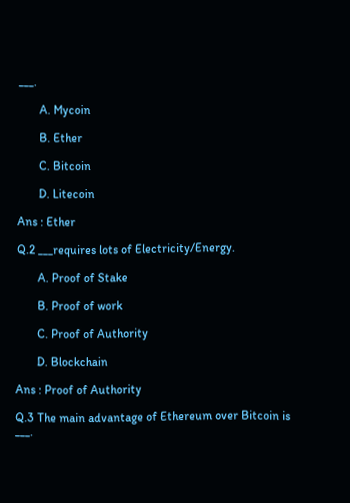___.

       A. Mycoin

       B. Ether

       C. Bitcoin

       D. Litecoin

Ans : Ether

Q.2 ___requires lots of Electricity/Energy.

       A. Proof of Stake

       B. Proof of work

       C. Proof of Authority

       D. Blockchain

Ans : Proof of Authority

Q.3 The main advantage of Ethereum over Bitcoin is ___.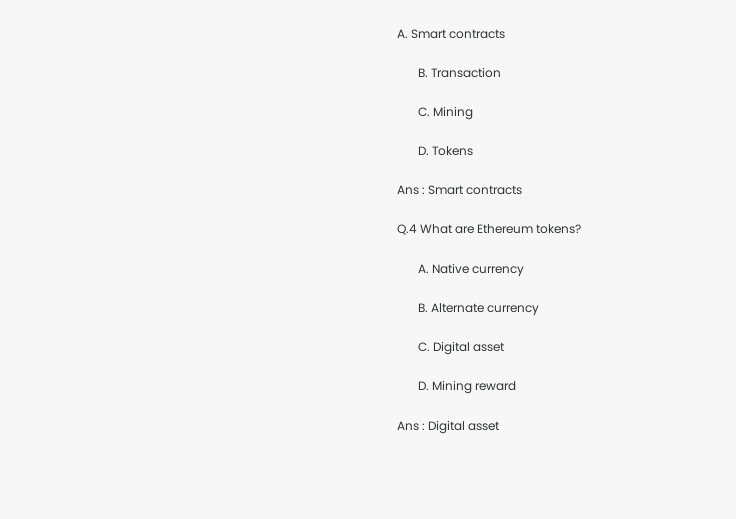A. Smart contracts

       B. Transaction

       C. Mining

       D. Tokens

Ans : Smart contracts

Q.4 What are Ethereum tokens?

       A. Native currency

       B. Alternate currency

       C. Digital asset

       D. Mining reward

Ans : Digital asset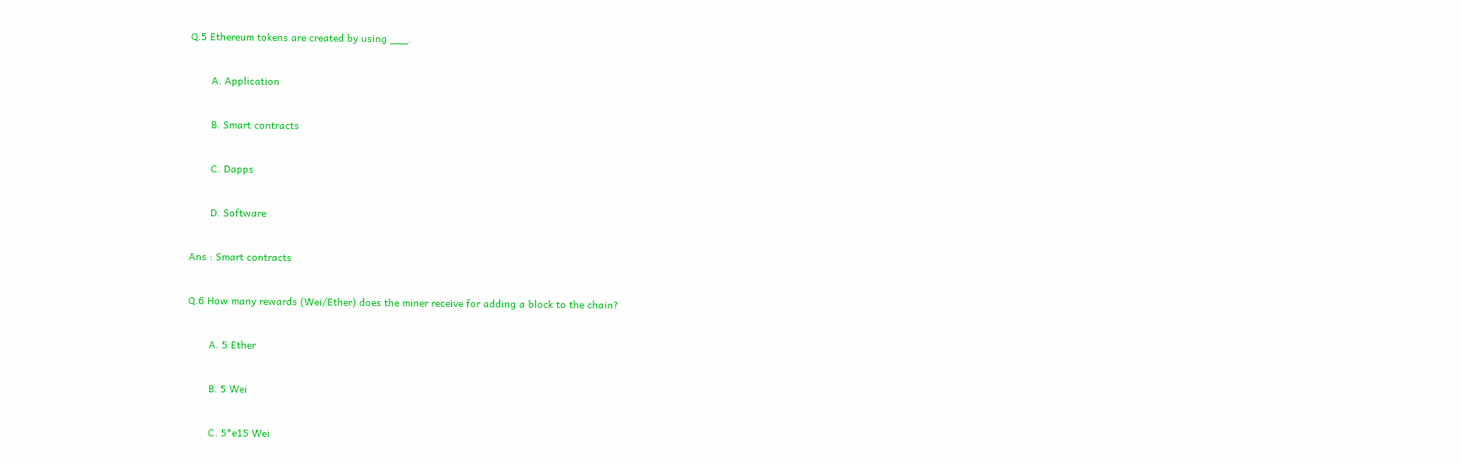Q.5 Ethereum tokens are created by using ___.

       A. Application

       B. Smart contracts

       C. Dapps

       D. Software

Ans : Smart contracts

Q.6 How many rewards (Wei/Ether) does the miner receive for adding a block to the chain?

       A. 5 Ether

       B. 5 Wei

       C. 5*e15 Wei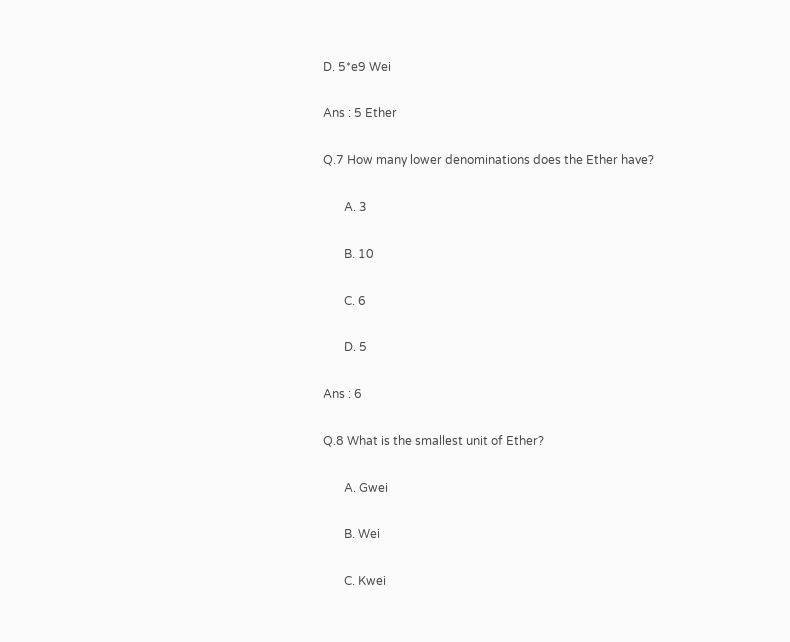D. 5*e9 Wei

Ans : 5 Ether

Q.7 How many lower denominations does the Ether have?

       A. 3

       B. 10

       C. 6

       D. 5

Ans : 6

Q.8 What is the smallest unit of Ether?

       A. Gwei

       B. Wei

       C. Kwei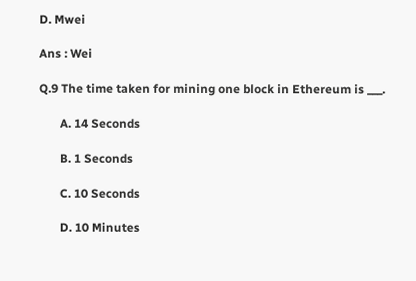D. Mwei

Ans : Wei

Q.9 The time taken for mining one block in Ethereum is ___.

       A. 14 Seconds

       B. 1 Seconds

       C. 10 Seconds

       D. 10 Minutes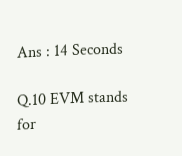Ans : 14 Seconds

Q.10 EVM stands for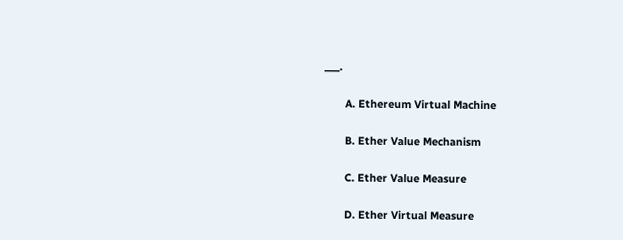___.

       A. Ethereum Virtual Machine

       B. Ether Value Mechanism

       C. Ether Value Measure

       D. Ether Virtual Measure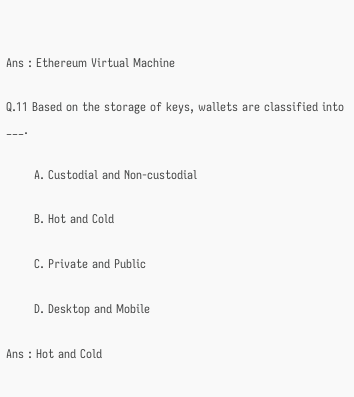Ans : Ethereum Virtual Machine

Q.11 Based on the storage of keys, wallets are classified into ___.

       A. Custodial and Non-custodial

       B. Hot and Cold

       C. Private and Public

       D. Desktop and Mobile

Ans : Hot and Cold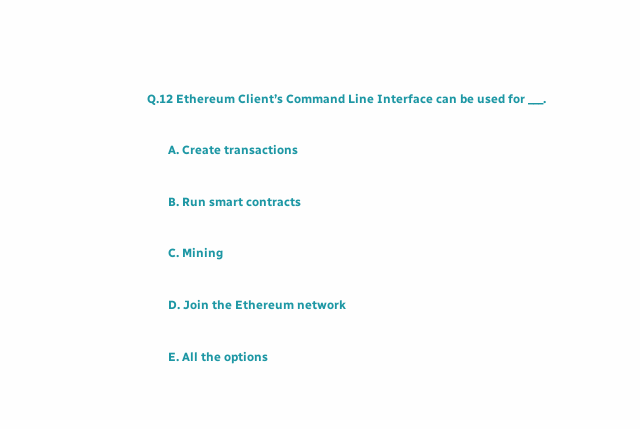Q.12 Ethereum Client’s Command Line Interface can be used for ___.

       A. Create transactions

       B. Run smart contracts

       C. Mining

       D. Join the Ethereum network

       E. All the options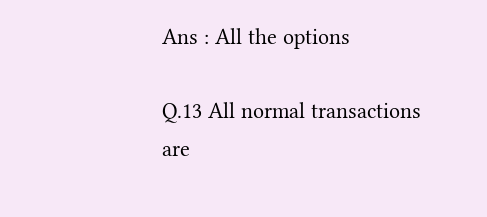Ans : All the options

Q.13 All normal transactions are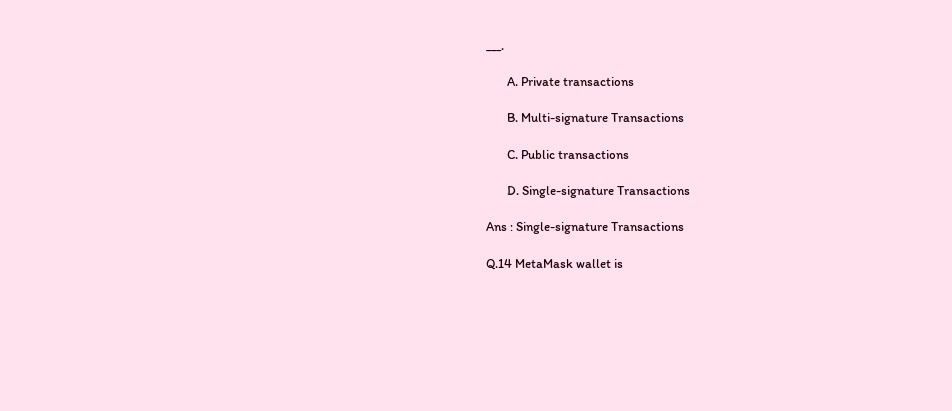___.

       A. Private transactions

       B. Multi-signature Transactions

       C. Public transactions

       D. Single-signature Transactions

Ans : Single-signature Transactions

Q.14 MetaMask wallet is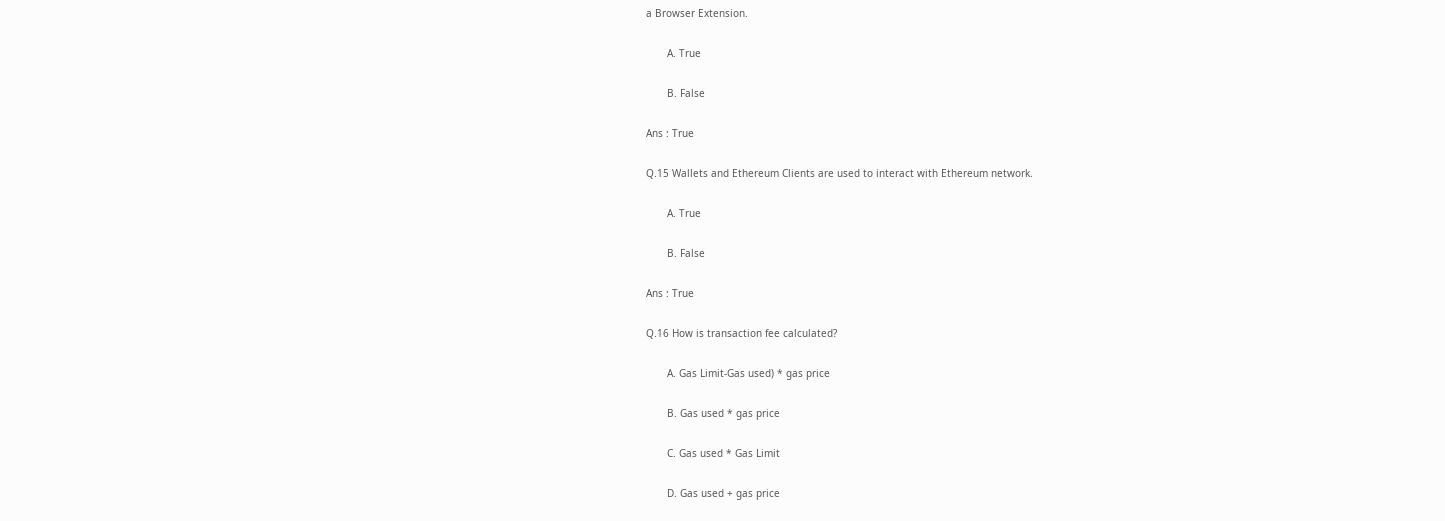a Browser Extension.

       A. True

       B. False

Ans : True

Q.15 Wallets and Ethereum Clients are used to interact with Ethereum network.

       A. True

       B. False

Ans : True

Q.16 How is transaction fee calculated?

       A. Gas Limit-Gas used) * gas price

       B. Gas used * gas price

       C. Gas used * Gas Limit

       D. Gas used + gas price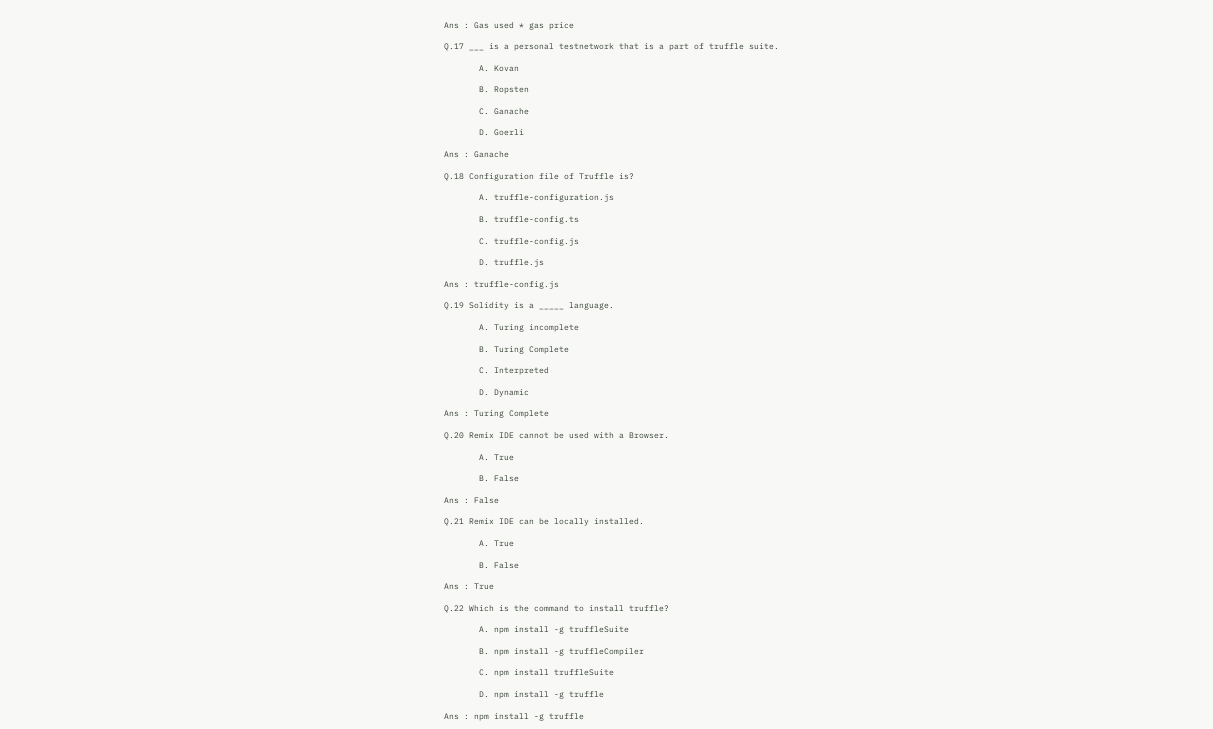Ans : Gas used * gas price

Q.17 ___ is a personal testnetwork that is a part of truffle suite.

       A. Kovan

       B. Ropsten

       C. Ganache

       D. Goerli

Ans : Ganache

Q.18 Configuration file of Truffle is?

       A. truffle-configuration.js

       B. truffle-config.ts

       C. truffle-config.js

       D. truffle.js

Ans : truffle-config.js

Q.19 Solidity is a _____ language.

       A. Turing incomplete

       B. Turing Complete

       C. Interpreted

       D. Dynamic

Ans : Turing Complete

Q.20 Remix IDE cannot be used with a Browser.

       A. True

       B. False

Ans : False

Q.21 Remix IDE can be locally installed.

       A. True

       B. False

Ans : True

Q.22 Which is the command to install truffle?

       A. npm install -g truffleSuite

       B. npm install -g truffleCompiler

       C. npm install truffleSuite

       D. npm install -g truffle

Ans : npm install -g truffle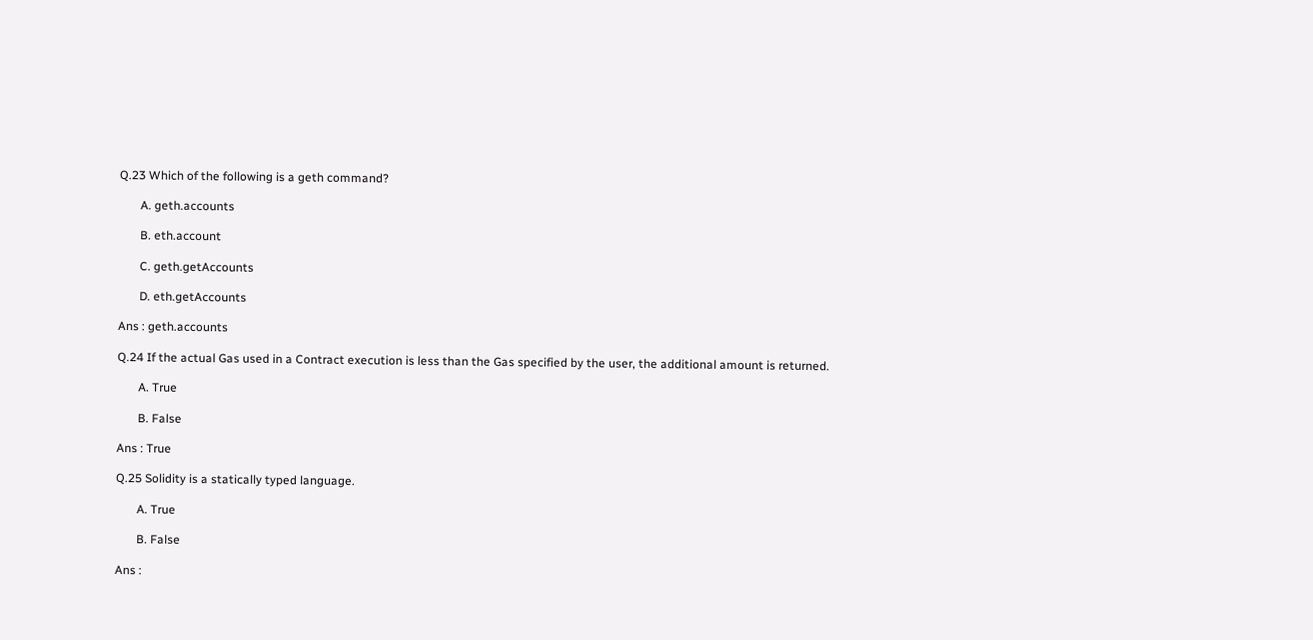Q.23 Which of the following is a geth command?

       A. geth.accounts

       B. eth.account

       C. geth.getAccounts

       D. eth.getAccounts

Ans : geth.accounts

Q.24 If the actual Gas used in a Contract execution is less than the Gas specified by the user, the additional amount is returned.

       A. True

       B. False

Ans : True

Q.25 Solidity is a statically typed language.

       A. True

       B. False

Ans :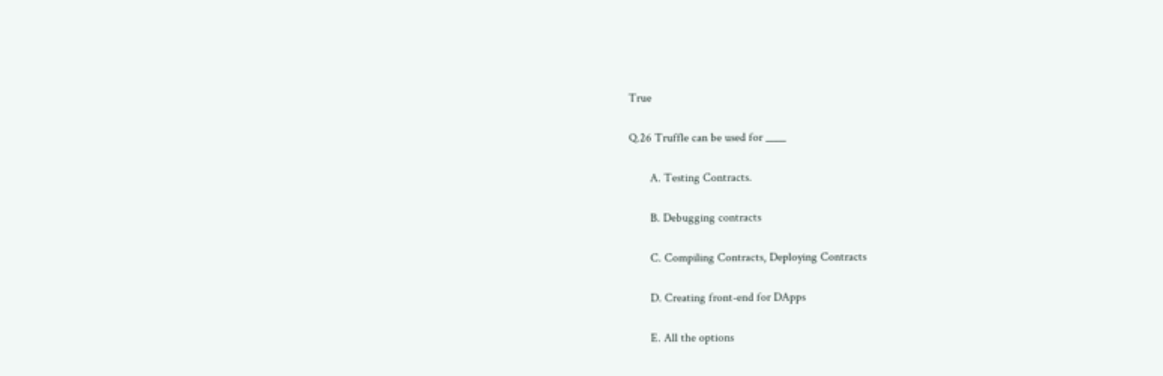True

Q.26 Truffle can be used for ____

       A. Testing Contracts.

       B. Debugging contracts

       C. Compiling Contracts, Deploying Contracts

       D. Creating front-end for DApps

       E. All the options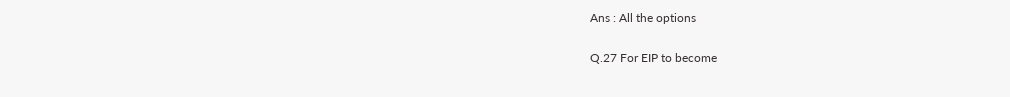Ans : All the options

Q.27 For EIP to become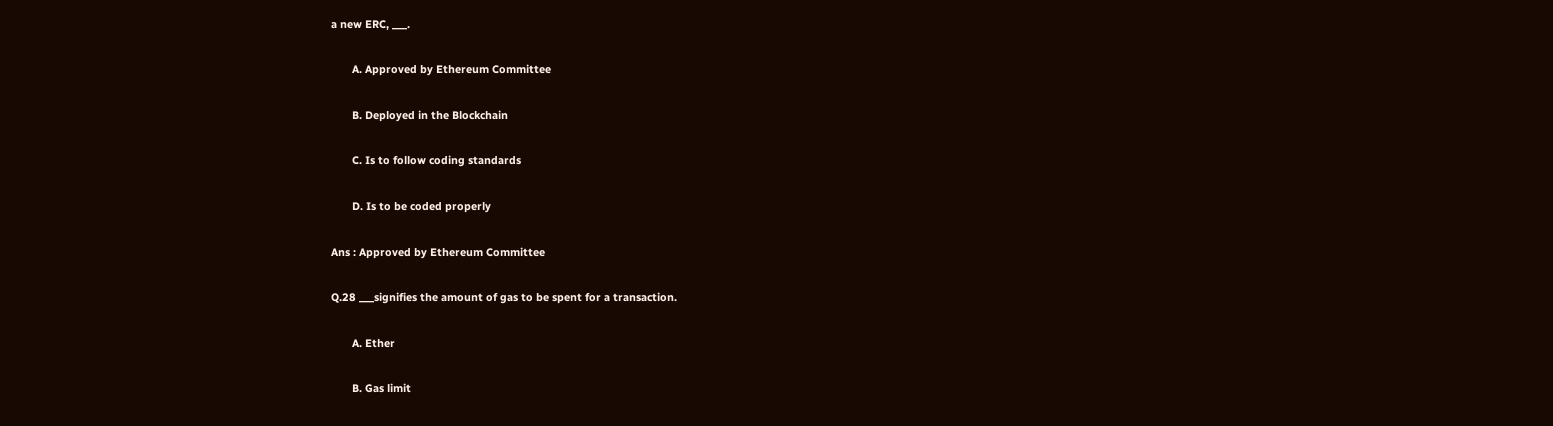a new ERC, ___.

       A. Approved by Ethereum Committee

       B. Deployed in the Blockchain

       C. Is to follow coding standards

       D. Is to be coded properly

Ans : Approved by Ethereum Committee

Q.28 ___signifies the amount of gas to be spent for a transaction.

       A. Ether

       B. Gas limit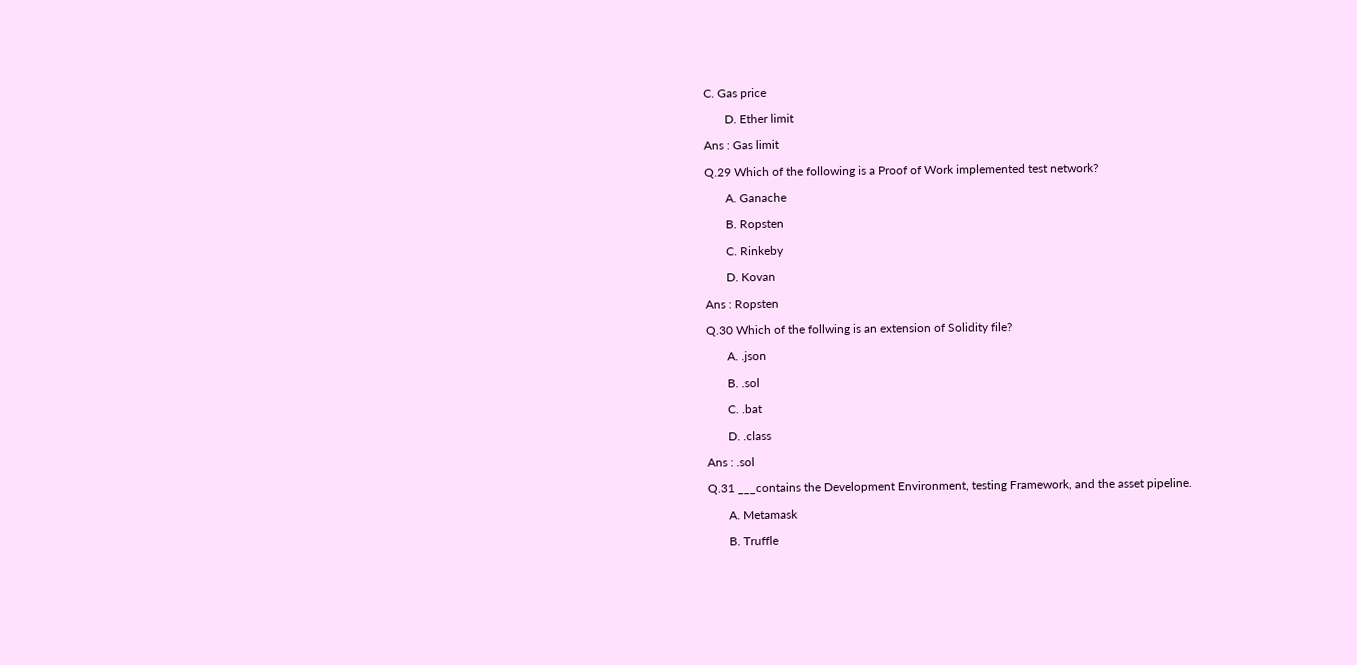C. Gas price

       D. Ether limit

Ans : Gas limit

Q.29 Which of the following is a Proof of Work implemented test network?

       A. Ganache

       B. Ropsten

       C. Rinkeby

       D. Kovan

Ans : Ropsten

Q.30 Which of the follwing is an extension of Solidity file?

       A. .json

       B. .sol

       C. .bat

       D. .class

Ans : .sol

Q.31 ___contains the Development Environment, testing Framework, and the asset pipeline.

       A. Metamask

       B. Truffle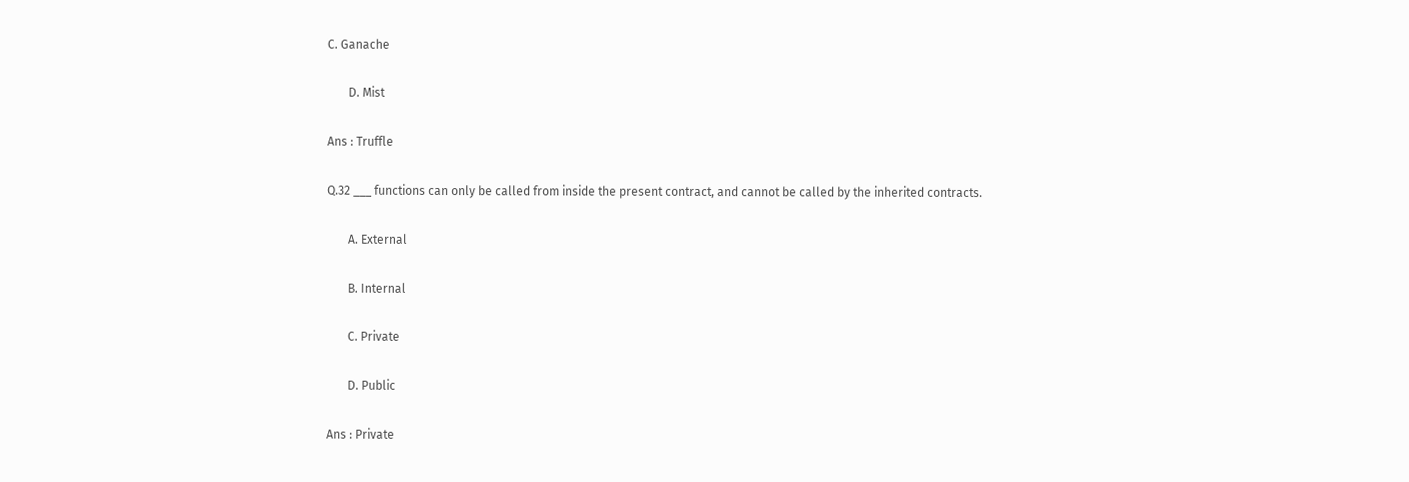C. Ganache

       D. Mist

Ans : Truffle

Q.32 ___ functions can only be called from inside the present contract, and cannot be called by the inherited contracts.

       A. External

       B. Internal

       C. Private

       D. Public

Ans : Private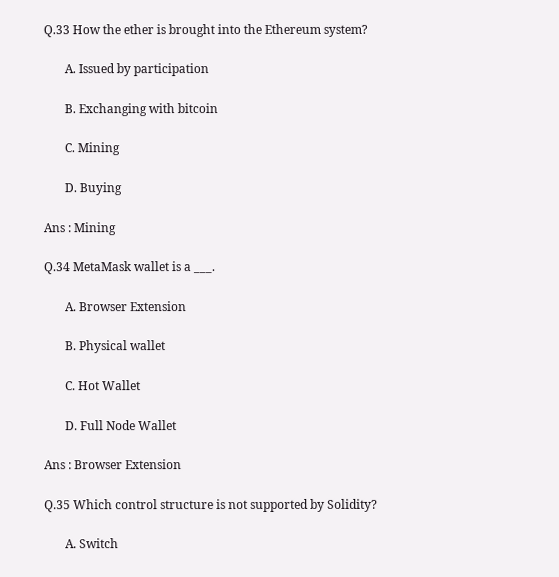Q.33 How the ether is brought into the Ethereum system?

       A. Issued by participation

       B. Exchanging with bitcoin

       C. Mining

       D. Buying

Ans : Mining

Q.34 MetaMask wallet is a ___.

       A. Browser Extension

       B. Physical wallet

       C. Hot Wallet

       D. Full Node Wallet

Ans : Browser Extension

Q.35 Which control structure is not supported by Solidity?

       A. Switch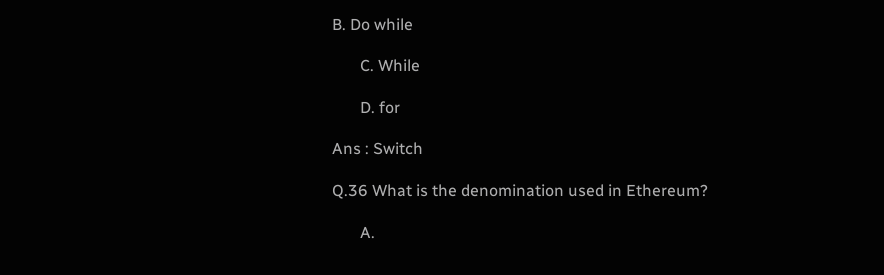B. Do while

       C. While

       D. for

Ans : Switch

Q.36 What is the denomination used in Ethereum?

       A.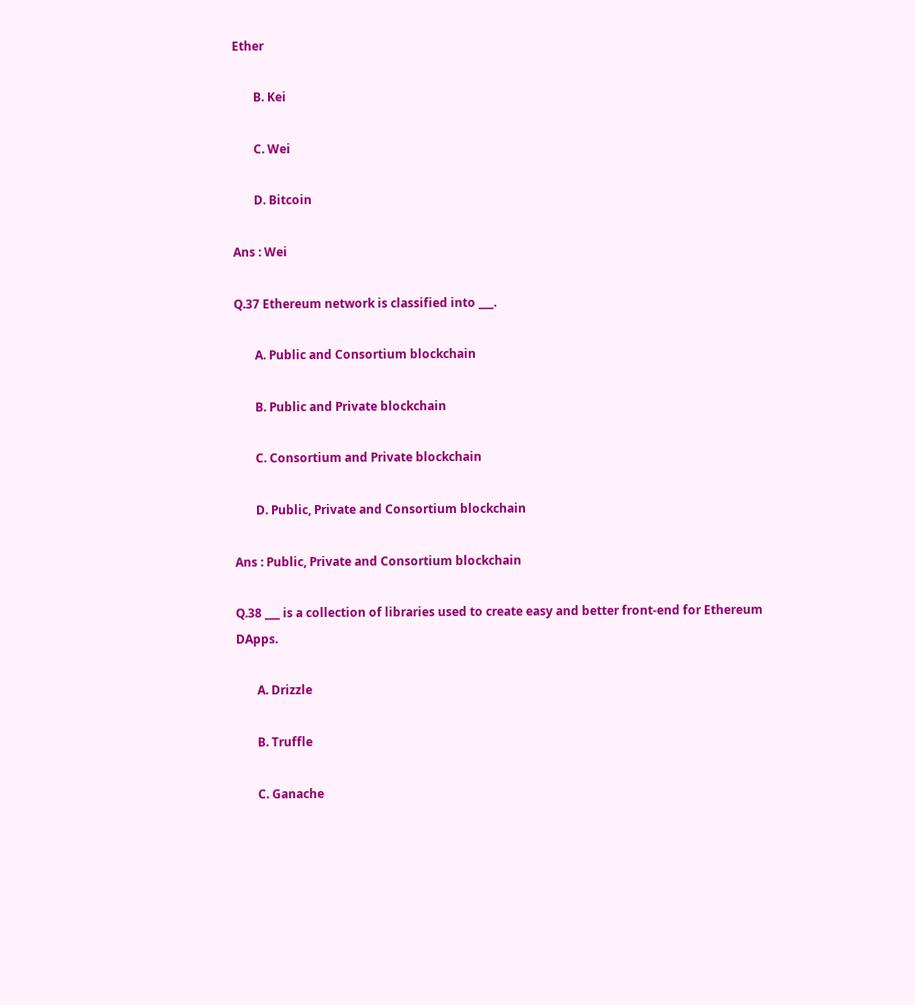Ether

       B. Kei

       C. Wei

       D. Bitcoin

Ans : Wei

Q.37 Ethereum network is classified into ___.

       A. Public and Consortium blockchain

       B. Public and Private blockchain

       C. Consortium and Private blockchain

       D. Public, Private and Consortium blockchain

Ans : Public, Private and Consortium blockchain

Q.38 ___ is a collection of libraries used to create easy and better front-end for Ethereum DApps.

       A. Drizzle

       B. Truffle

       C. Ganache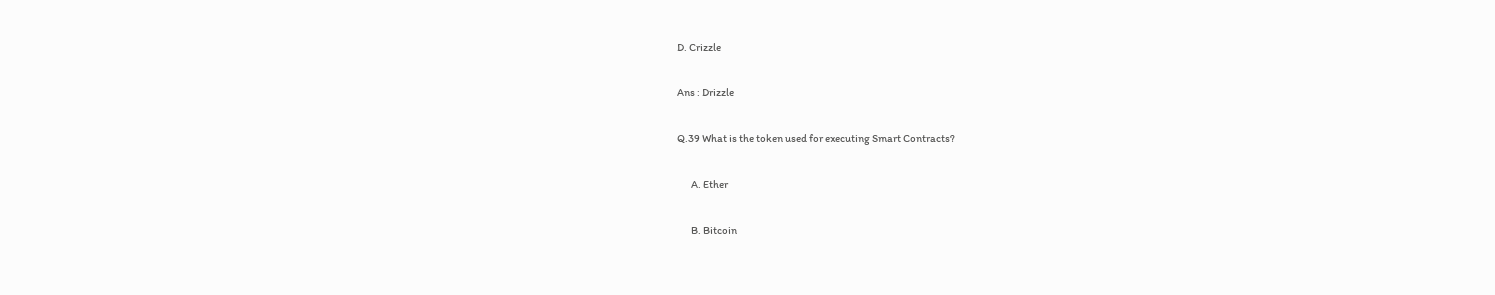D. Crizzle

Ans : Drizzle

Q.39 What is the token used for executing Smart Contracts?

       A. Ether

       B. Bitcoin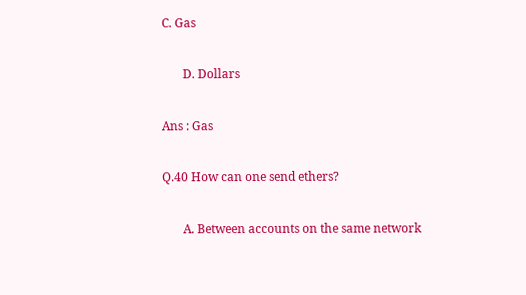C. Gas

       D. Dollars

Ans : Gas

Q.40 How can one send ethers?

       A. Between accounts on the same network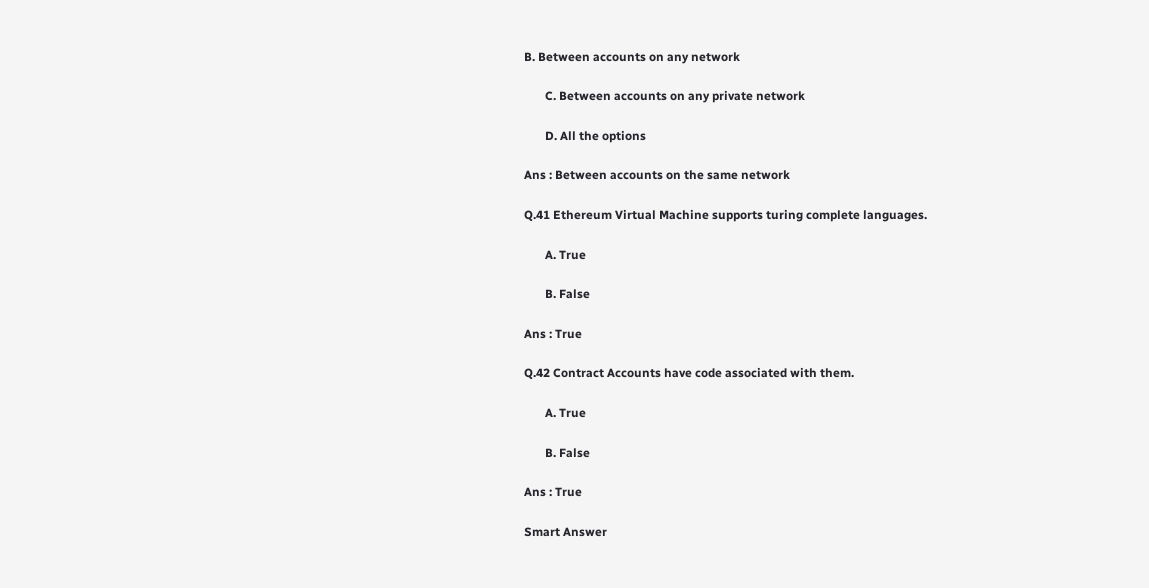B. Between accounts on any network

       C. Between accounts on any private network

       D. All the options

Ans : Between accounts on the same network

Q.41 Ethereum Virtual Machine supports turing complete languages.

       A. True

       B. False

Ans : True

Q.42 Contract Accounts have code associated with them.

       A. True

       B. False

Ans : True

Smart Answer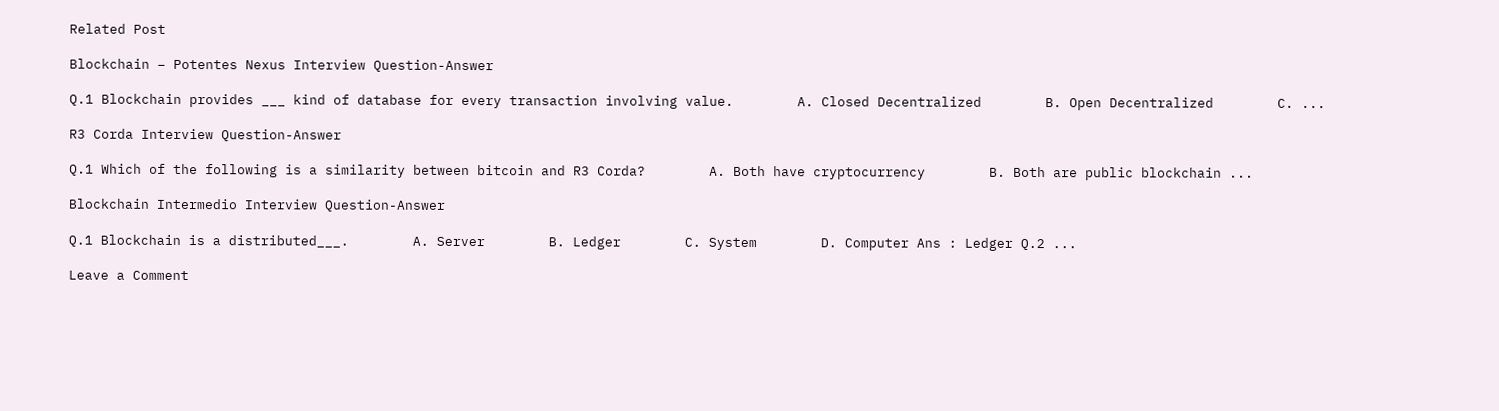Related Post

Blockchain – Potentes Nexus Interview Question-Answer

Q.1 Blockchain provides ___ kind of database for every transaction involving value.        A. Closed Decentralized        B. Open Decentralized        C. ...

R3 Corda Interview Question-Answer

Q.1 Which of the following is a similarity between bitcoin and R3 Corda?        A. Both have cryptocurrency        B. Both are public blockchain ...

Blockchain Intermedio Interview Question-Answer

Q.1 Blockchain is a distributed___.        A. Server        B. Ledger        C. System        D. Computer Ans : Ledger Q.2 ...

Leave a Comment